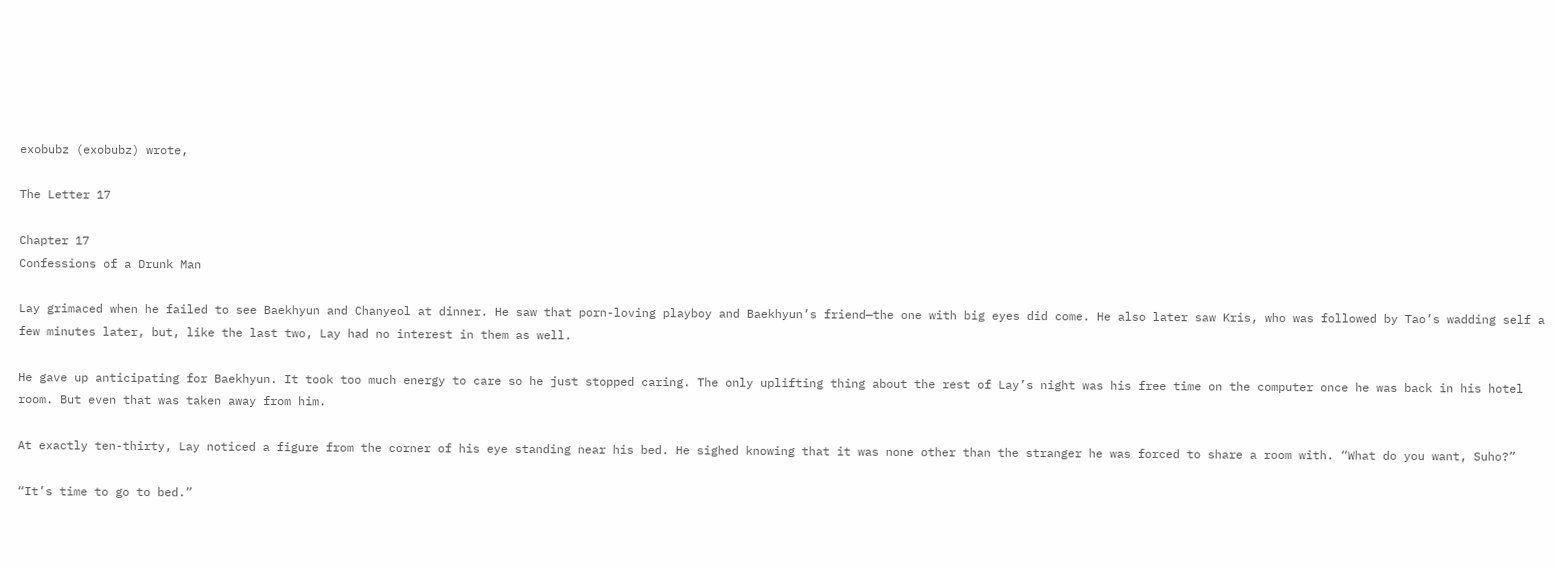exobubz (exobubz) wrote,

The Letter 17

Chapter 17
Confessions of a Drunk Man

Lay grimaced when he failed to see Baekhyun and Chanyeol at dinner. He saw that porn-loving playboy and Baekhyun’s friend—the one with big eyes did come. He also later saw Kris, who was followed by Tao’s wadding self a few minutes later, but, like the last two, Lay had no interest in them as well.

He gave up anticipating for Baekhyun. It took too much energy to care so he just stopped caring. The only uplifting thing about the rest of Lay’s night was his free time on the computer once he was back in his hotel room. But even that was taken away from him.

At exactly ten-thirty, Lay noticed a figure from the corner of his eye standing near his bed. He sighed knowing that it was none other than the stranger he was forced to share a room with. “What do you want, Suho?”

“It’s time to go to bed.”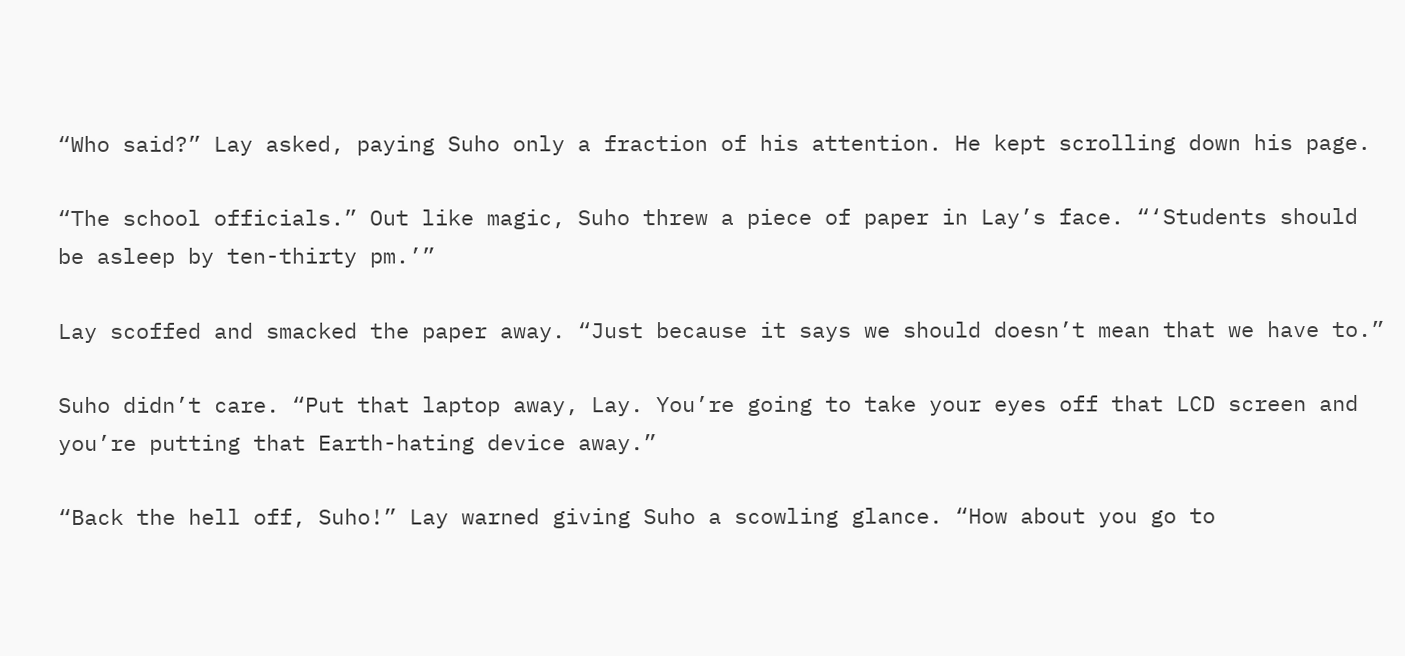“Who said?” Lay asked, paying Suho only a fraction of his attention. He kept scrolling down his page.

“The school officials.” Out like magic, Suho threw a piece of paper in Lay’s face. “‘Students should be asleep by ten-thirty pm.’”

Lay scoffed and smacked the paper away. “Just because it says we should doesn’t mean that we have to.”

Suho didn’t care. “Put that laptop away, Lay. You’re going to take your eyes off that LCD screen and you’re putting that Earth-hating device away.”

“Back the hell off, Suho!” Lay warned giving Suho a scowling glance. “How about you go to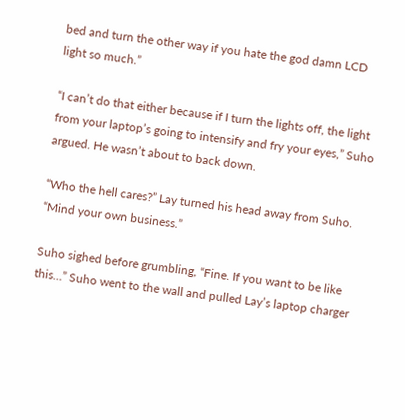bed and turn the other way if you hate the god damn LCD light so much.”

“I can’t do that either because if I turn the lights off, the light from your laptop’s going to intensify and fry your eyes,” Suho argued. He wasn’t about to back down.

“Who the hell cares?” Lay turned his head away from Suho. “Mind your own business.”

Suho sighed before grumbling, “Fine. If you want to be like this…” Suho went to the wall and pulled Lay’s laptop charger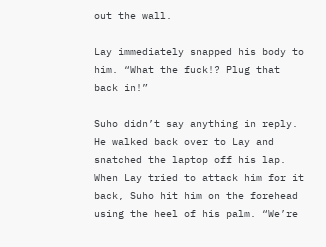out the wall.

Lay immediately snapped his body to him. “What the fuck!? Plug that back in!”

Suho didn’t say anything in reply. He walked back over to Lay and snatched the laptop off his lap. When Lay tried to attack him for it back, Suho hit him on the forehead using the heel of his palm. “We’re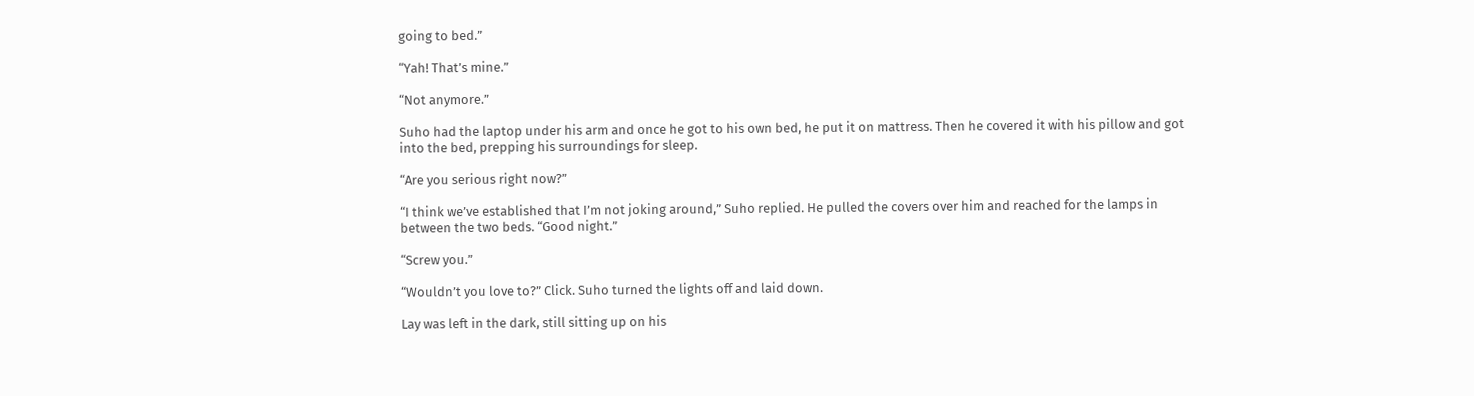going to bed.”

“Yah! That’s mine.”

“Not anymore.”

Suho had the laptop under his arm and once he got to his own bed, he put it on mattress. Then he covered it with his pillow and got into the bed, prepping his surroundings for sleep.

“Are you serious right now?”

“I think we’ve established that I’m not joking around,” Suho replied. He pulled the covers over him and reached for the lamps in between the two beds. “Good night.”

“Screw you.”

“Wouldn’t you love to?” Click. Suho turned the lights off and laid down.

Lay was left in the dark, still sitting up on his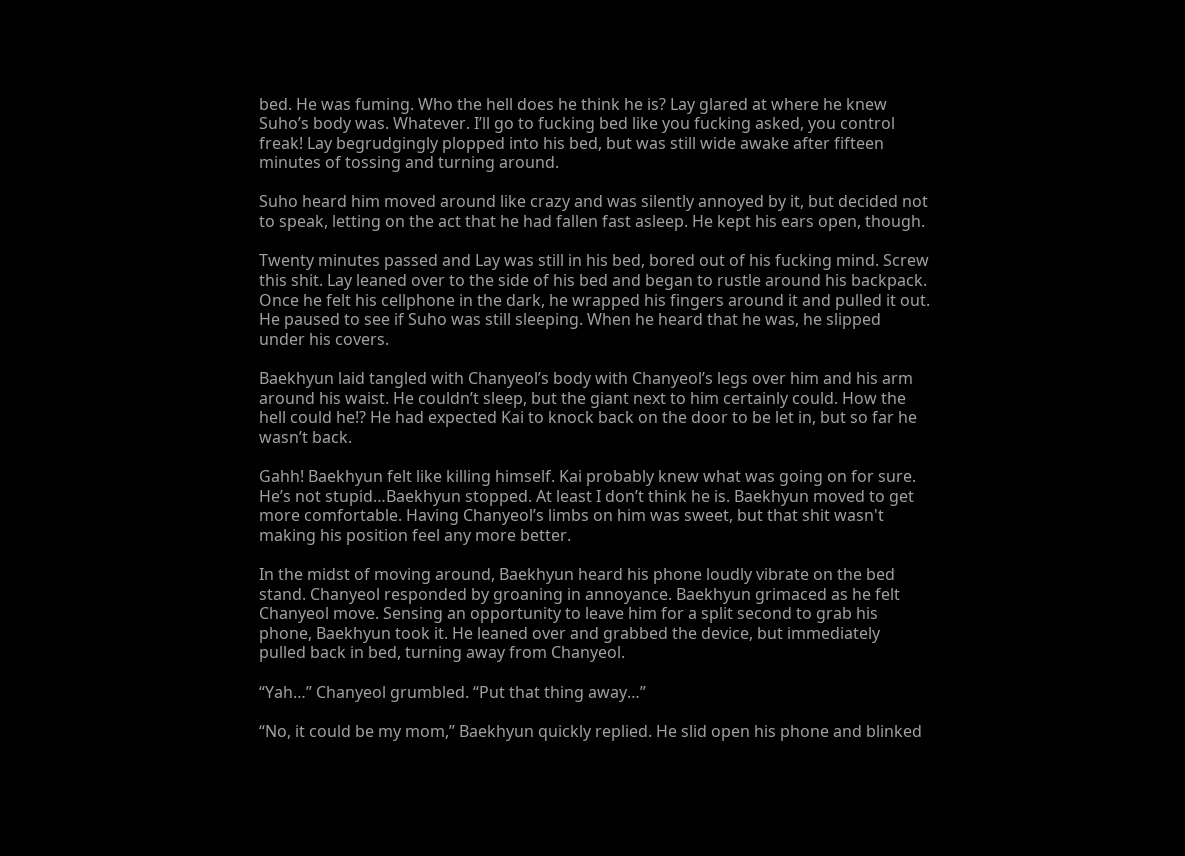bed. He was fuming. Who the hell does he think he is? Lay glared at where he knew Suho’s body was. Whatever. I’ll go to fucking bed like you fucking asked, you control freak! Lay begrudgingly plopped into his bed, but was still wide awake after fifteen minutes of tossing and turning around.

Suho heard him moved around like crazy and was silently annoyed by it, but decided not to speak, letting on the act that he had fallen fast asleep. He kept his ears open, though.

Twenty minutes passed and Lay was still in his bed, bored out of his fucking mind. Screw this shit. Lay leaned over to the side of his bed and began to rustle around his backpack. Once he felt his cellphone in the dark, he wrapped his fingers around it and pulled it out. He paused to see if Suho was still sleeping. When he heard that he was, he slipped under his covers.

Baekhyun laid tangled with Chanyeol’s body with Chanyeol’s legs over him and his arm around his waist. He couldn’t sleep, but the giant next to him certainly could. How the hell could he!? He had expected Kai to knock back on the door to be let in, but so far he wasn’t back.

Gahh! Baekhyun felt like killing himself. Kai probably knew what was going on for sure. He’s not stupid…Baekhyun stopped. At least I don’t think he is. Baekhyun moved to get more comfortable. Having Chanyeol’s limbs on him was sweet, but that shit wasn't making his position feel any more better.

In the midst of moving around, Baekhyun heard his phone loudly vibrate on the bed stand. Chanyeol responded by groaning in annoyance. Baekhyun grimaced as he felt Chanyeol move. Sensing an opportunity to leave him for a split second to grab his phone, Baekhyun took it. He leaned over and grabbed the device, but immediately pulled back in bed, turning away from Chanyeol.

“Yah…” Chanyeol grumbled. “Put that thing away…”

“No, it could be my mom,” Baekhyun quickly replied. He slid open his phone and blinked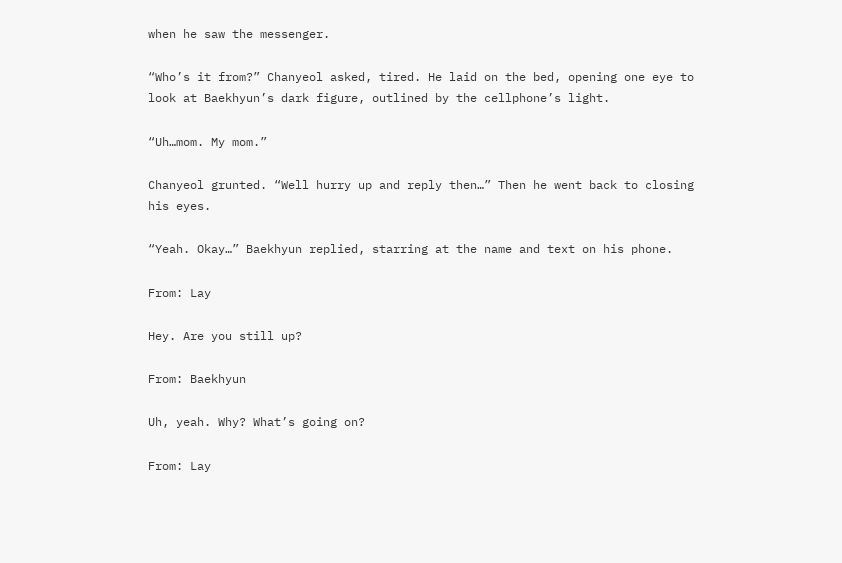when he saw the messenger.

“Who’s it from?” Chanyeol asked, tired. He laid on the bed, opening one eye to look at Baekhyun’s dark figure, outlined by the cellphone’s light.

“Uh…mom. My mom.”

Chanyeol grunted. “Well hurry up and reply then…” Then he went back to closing his eyes.

“Yeah. Okay…” Baekhyun replied, starring at the name and text on his phone.

From: Lay

Hey. Are you still up?

From: Baekhyun

Uh, yeah. Why? What’s going on?

From: Lay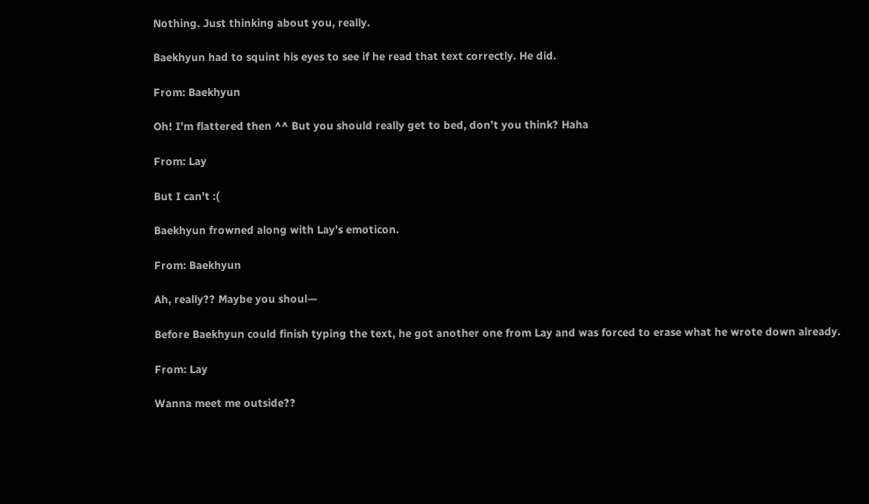Nothing. Just thinking about you, really.

Baekhyun had to squint his eyes to see if he read that text correctly. He did.

From: Baekhyun

Oh! I’m flattered then ^^ But you should really get to bed, don’t you think? Haha

From: Lay

But I can’t :(

Baekhyun frowned along with Lay’s emoticon.

From: Baekhyun

Ah, really?? Maybe you shoul—

Before Baekhyun could finish typing the text, he got another one from Lay and was forced to erase what he wrote down already.

From: Lay

Wanna meet me outside??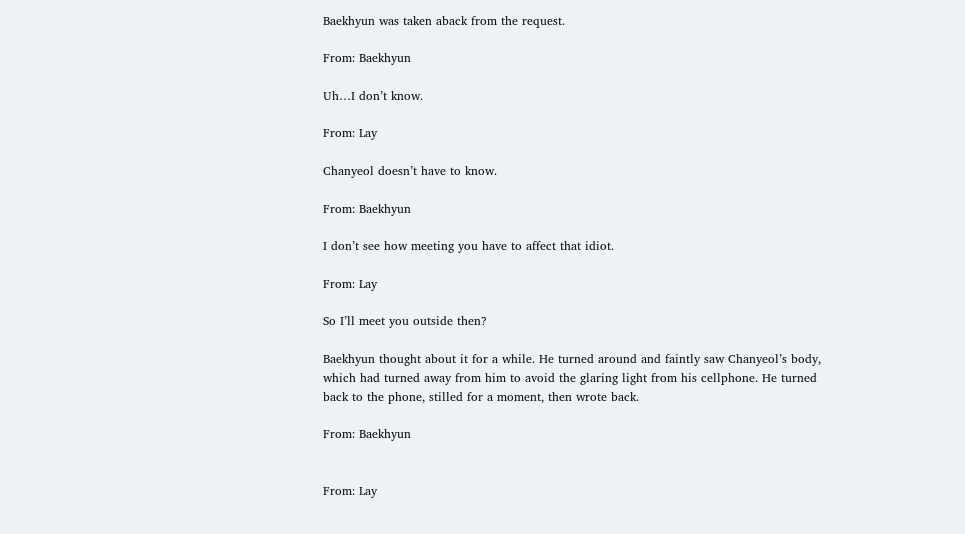Baekhyun was taken aback from the request.

From: Baekhyun

Uh…I don’t know.

From: Lay

Chanyeol doesn’t have to know.

From: Baekhyun

I don’t see how meeting you have to affect that idiot.

From: Lay

So I’ll meet you outside then?

Baekhyun thought about it for a while. He turned around and faintly saw Chanyeol’s body, which had turned away from him to avoid the glaring light from his cellphone. He turned back to the phone, stilled for a moment, then wrote back.

From: Baekhyun


From: Lay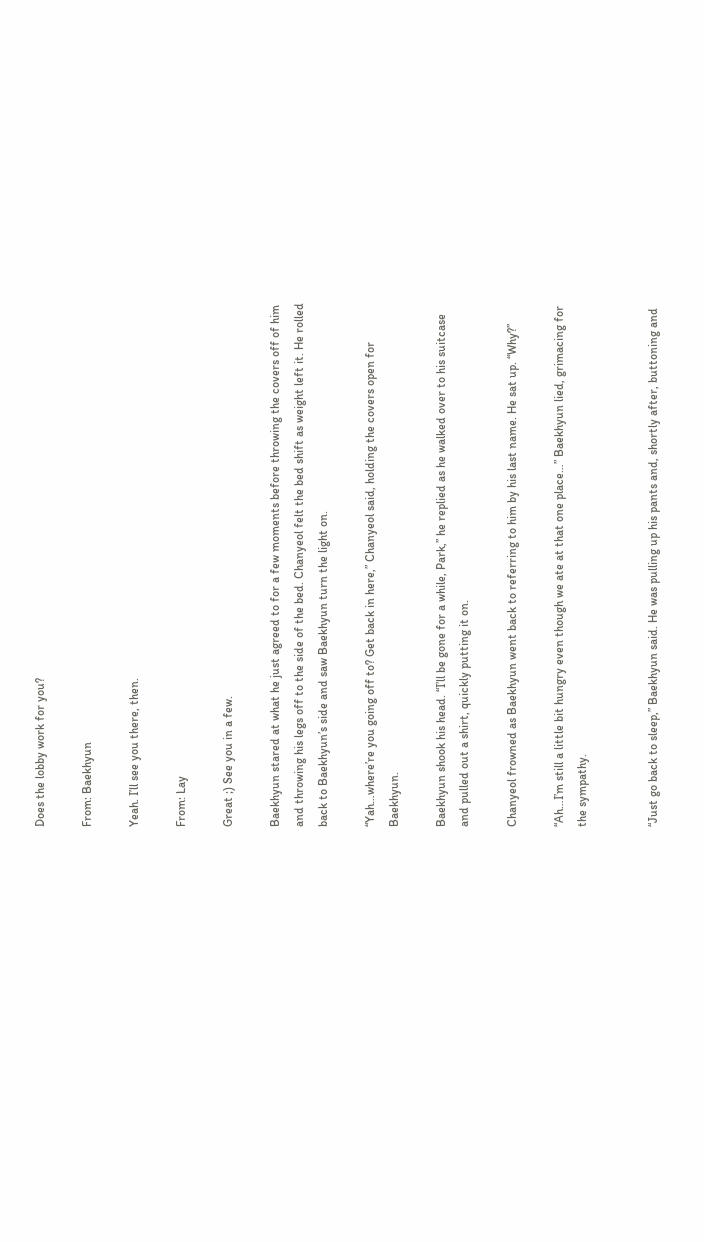Does the lobby work for you?

From: Baekhyun

Yeah. I’ll see you there, then.

From: Lay

Great ;) See you in a few.

Baekhyun stared at what he just agreed to for a few moments before throwing the covers off of him and throwing his legs off to the side of the bed. Chanyeol felt the bed shift as weight left it. He rolled back to Baekhyun’s side and saw Baekhyun turn the light on.

“Yah…where’re you going off to? Get back in here,” Chanyeol said, holding the covers open for Baekhyun.

Baekhyun shook his head. “I’ll be gone for a while, Park,” he replied as he walked over to his suitcase and pulled out a shirt, quickly putting it on.

Chanyeol frowned as Baekhyun went back to referring to him by his last name. He sat up. “Why?”

“Ah…I’m still a little bit hungry even though we ate at that one place…” Baekhyun lied, grimacing for the sympathy.


“Just go back to sleep,” Baekhyun said. He was pulling up his pants and, shortly after, buttoning and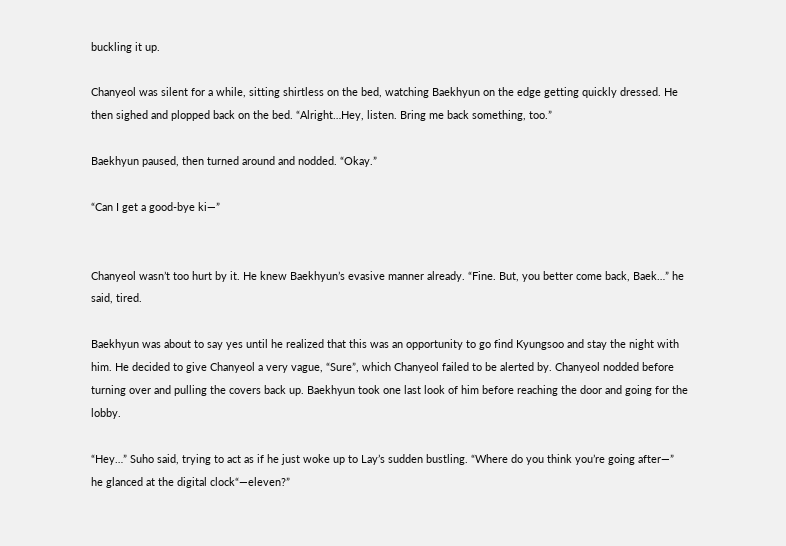buckling it up.

Chanyeol was silent for a while, sitting shirtless on the bed, watching Baekhyun on the edge getting quickly dressed. He then sighed and plopped back on the bed. “Alright…Hey, listen. Bring me back something, too.”

Baekhyun paused, then turned around and nodded. “Okay.”

“Can I get a good-bye ki—”


Chanyeol wasn’t too hurt by it. He knew Baekhyun’s evasive manner already. “Fine. But, you better come back, Baek…” he said, tired.

Baekhyun was about to say yes until he realized that this was an opportunity to go find Kyungsoo and stay the night with him. He decided to give Chanyeol a very vague, “Sure”, which Chanyeol failed to be alerted by. Chanyeol nodded before turning over and pulling the covers back up. Baekhyun took one last look of him before reaching the door and going for the lobby.

“Hey…” Suho said, trying to act as if he just woke up to Lay’s sudden bustling. “Where do you think you’re going after—” he glanced at the digital clock“—eleven?”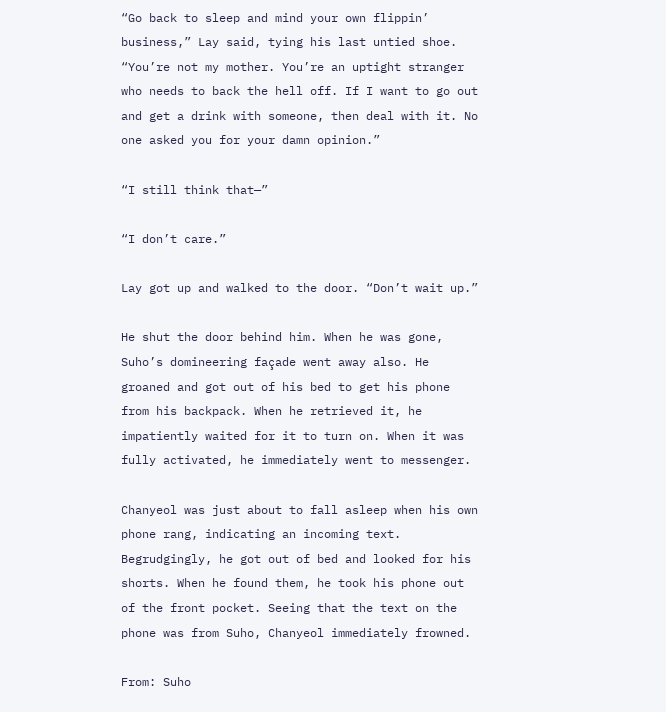“Go back to sleep and mind your own flippin’ business,” Lay said, tying his last untied shoe. “You’re not my mother. You’re an uptight stranger who needs to back the hell off. If I want to go out and get a drink with someone, then deal with it. No one asked you for your damn opinion.”

“I still think that—”

“I don’t care.”

Lay got up and walked to the door. “Don’t wait up.”

He shut the door behind him. When he was gone, Suho’s domineering façade went away also. He groaned and got out of his bed to get his phone from his backpack. When he retrieved it, he impatiently waited for it to turn on. When it was fully activated, he immediately went to messenger.

Chanyeol was just about to fall asleep when his own phone rang, indicating an incoming text. Begrudgingly, he got out of bed and looked for his shorts. When he found them, he took his phone out of the front pocket. Seeing that the text on the phone was from Suho, Chanyeol immediately frowned.

From: Suho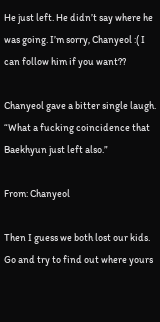He just left. He didn’t say where he was going. I’m sorry, Chanyeol :( I can follow him if you want??

Chanyeol gave a bitter single laugh. “What a fucking coincidence that Baekhyun just left also.”

From: Chanyeol

Then I guess we both lost our kids. Go and try to find out where yours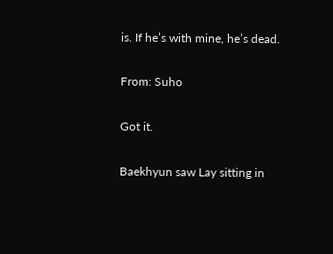is. If he’s with mine, he’s dead.

From: Suho

Got it.

Baekhyun saw Lay sitting in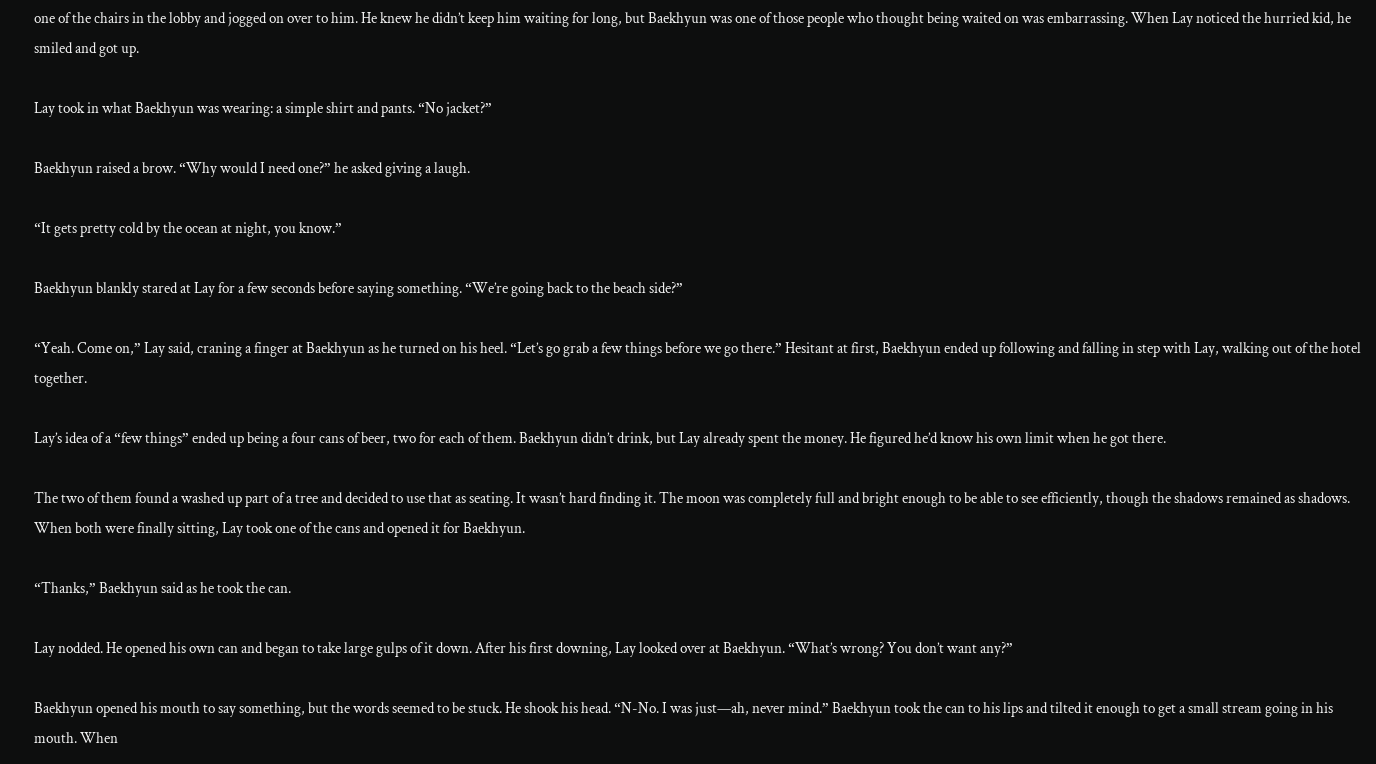one of the chairs in the lobby and jogged on over to him. He knew he didn’t keep him waiting for long, but Baekhyun was one of those people who thought being waited on was embarrassing. When Lay noticed the hurried kid, he smiled and got up.

Lay took in what Baekhyun was wearing: a simple shirt and pants. “No jacket?”

Baekhyun raised a brow. “Why would I need one?” he asked giving a laugh.

“It gets pretty cold by the ocean at night, you know.”

Baekhyun blankly stared at Lay for a few seconds before saying something. “We’re going back to the beach side?”

“Yeah. Come on,” Lay said, craning a finger at Baekhyun as he turned on his heel. “Let’s go grab a few things before we go there.” Hesitant at first, Baekhyun ended up following and falling in step with Lay, walking out of the hotel together.

Lay’s idea of a “few things” ended up being a four cans of beer, two for each of them. Baekhyun didn’t drink, but Lay already spent the money. He figured he’d know his own limit when he got there.

The two of them found a washed up part of a tree and decided to use that as seating. It wasn’t hard finding it. The moon was completely full and bright enough to be able to see efficiently, though the shadows remained as shadows. When both were finally sitting, Lay took one of the cans and opened it for Baekhyun.

“Thanks,” Baekhyun said as he took the can.

Lay nodded. He opened his own can and began to take large gulps of it down. After his first downing, Lay looked over at Baekhyun. “What’s wrong? You don’t want any?”

Baekhyun opened his mouth to say something, but the words seemed to be stuck. He shook his head. “N-No. I was just—ah, never mind.” Baekhyun took the can to his lips and tilted it enough to get a small stream going in his mouth. When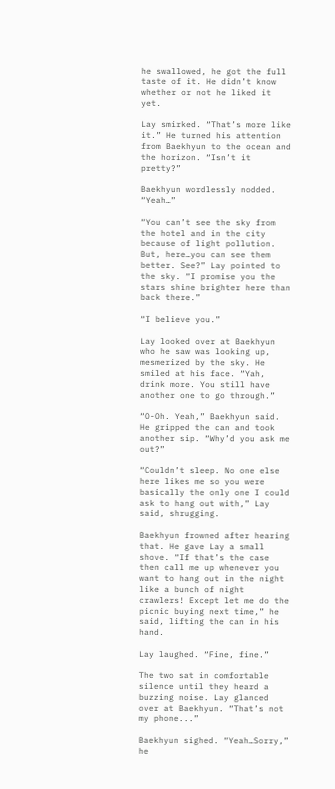he swallowed, he got the full taste of it. He didn’t know whether or not he liked it yet.

Lay smirked. “That’s more like it.” He turned his attention from Baekhyun to the ocean and the horizon. “Isn’t it pretty?”

Baekhyun wordlessly nodded. “Yeah…”

“You can’t see the sky from the hotel and in the city because of light pollution. But, here…you can see them better. See?” Lay pointed to the sky. “I promise you the stars shine brighter here than back there.”

“I believe you.”

Lay looked over at Baekhyun who he saw was looking up, mesmerized by the sky. He smiled at his face. “Yah, drink more. You still have another one to go through.”

“O-Oh. Yeah,” Baekhyun said. He gripped the can and took another sip. “Why’d you ask me out?”

“Couldn’t sleep. No one else here likes me so you were basically the only one I could ask to hang out with,” Lay said, shrugging.

Baekhyun frowned after hearing that. He gave Lay a small shove. “If that’s the case then call me up whenever you want to hang out in the night like a bunch of night crawlers! Except let me do the picnic buying next time,” he said, lifting the can in his hand.

Lay laughed. “Fine, fine.”

The two sat in comfortable silence until they heard a buzzing noise. Lay glanced over at Baekhyun. “That’s not my phone...”

Baekhyun sighed. “Yeah…Sorry,” he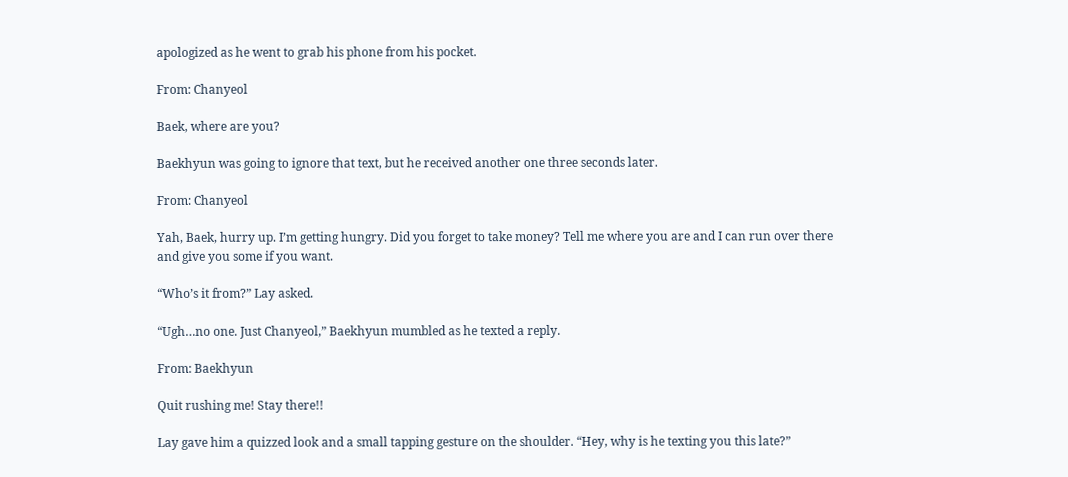apologized as he went to grab his phone from his pocket.

From: Chanyeol

Baek, where are you?

Baekhyun was going to ignore that text, but he received another one three seconds later.

From: Chanyeol

Yah, Baek, hurry up. I’m getting hungry. Did you forget to take money? Tell me where you are and I can run over there and give you some if you want.

“Who’s it from?” Lay asked.

“Ugh…no one. Just Chanyeol,” Baekhyun mumbled as he texted a reply.

From: Baekhyun

Quit rushing me! Stay there!!

Lay gave him a quizzed look and a small tapping gesture on the shoulder. “Hey, why is he texting you this late?”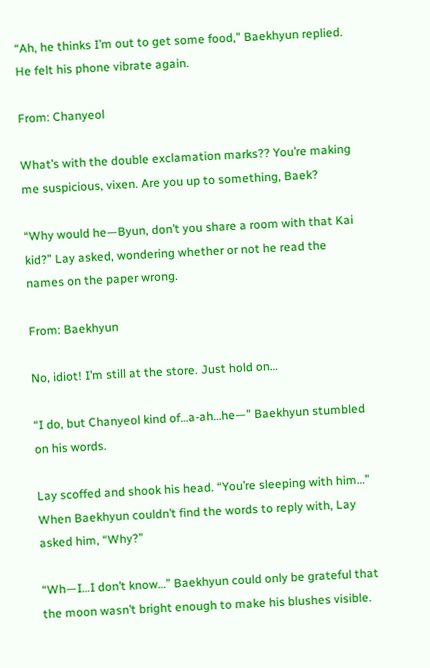“Ah, he thinks I’m out to get some food,” Baekhyun replied. He felt his phone vibrate again.

From: Chanyeol

What’s with the double exclamation marks?? You’re making me suspicious, vixen. Are you up to something, Baek?

“Why would he—Byun, don’t you share a room with that Kai kid?” Lay asked, wondering whether or not he read the names on the paper wrong.

From: Baekhyun

No, idiot! I’m still at the store. Just hold on…

“I do, but Chanyeol kind of…a-ah…he—” Baekhyun stumbled on his words.

Lay scoffed and shook his head. “You’re sleeping with him…” When Baekhyun couldn’t find the words to reply with, Lay asked him, “Why?”

“Wh—I…I don’t know…” Baekhyun could only be grateful that the moon wasn’t bright enough to make his blushes visible.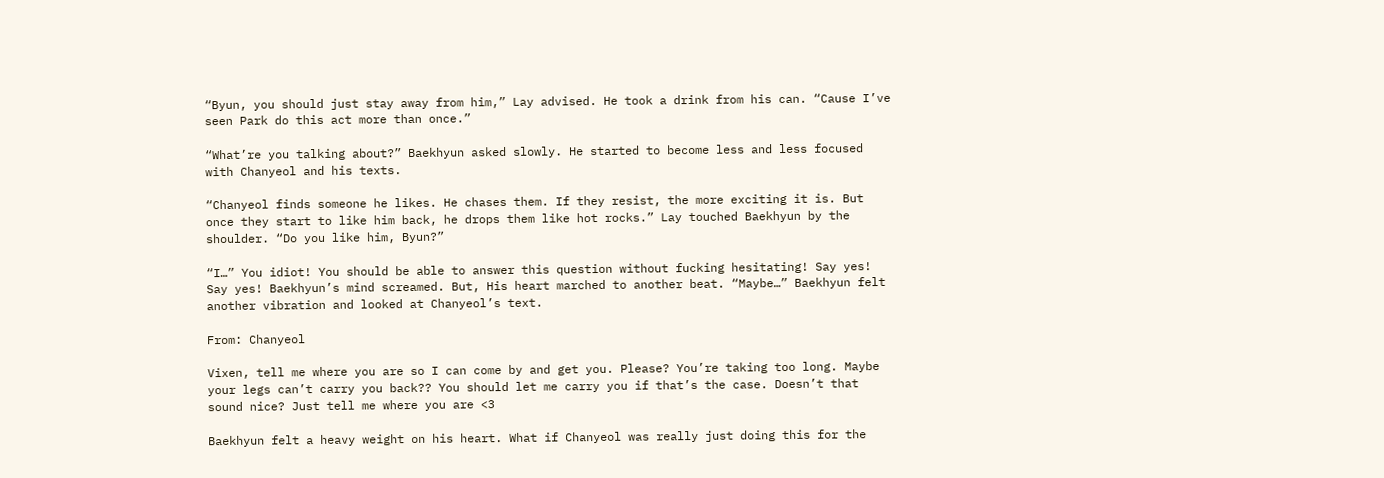“Byun, you should just stay away from him,” Lay advised. He took a drink from his can. “Cause I’ve seen Park do this act more than once.”

“What’re you talking about?” Baekhyun asked slowly. He started to become less and less focused with Chanyeol and his texts.

“Chanyeol finds someone he likes. He chases them. If they resist, the more exciting it is. But once they start to like him back, he drops them like hot rocks.” Lay touched Baekhyun by the shoulder. “Do you like him, Byun?”

“I…” You idiot! You should be able to answer this question without fucking hesitating! Say yes! Say yes! Baekhyun’s mind screamed. But, His heart marched to another beat. “Maybe…” Baekhyun felt another vibration and looked at Chanyeol’s text.

From: Chanyeol

Vixen, tell me where you are so I can come by and get you. Please? You’re taking too long. Maybe your legs can’t carry you back?? You should let me carry you if that’s the case. Doesn’t that sound nice? Just tell me where you are <3

Baekhyun felt a heavy weight on his heart. What if Chanyeol was really just doing this for the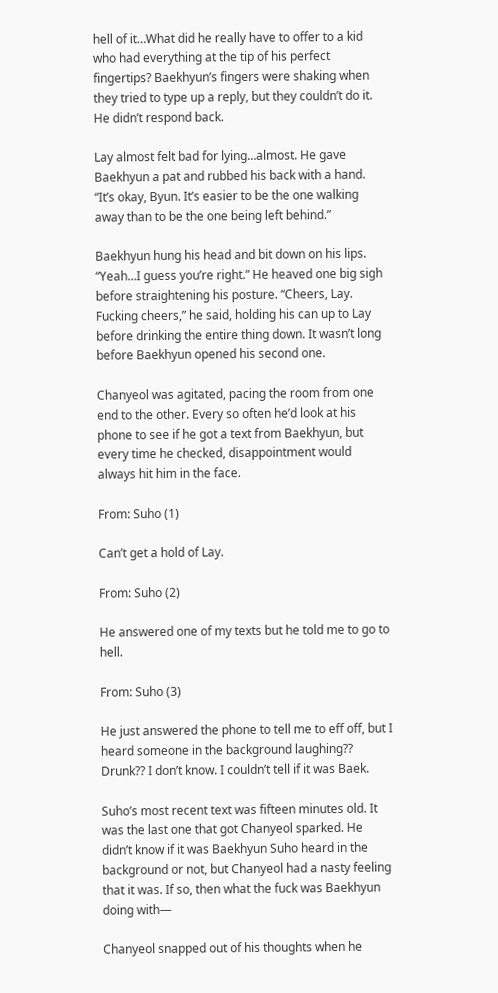hell of it…What did he really have to offer to a kid who had everything at the tip of his perfect fingertips? Baekhyun’s fingers were shaking when they tried to type up a reply, but they couldn’t do it. He didn’t respond back.

Lay almost felt bad for lying…almost. He gave Baekhyun a pat and rubbed his back with a hand. “It’s okay, Byun. It’s easier to be the one walking away than to be the one being left behind.”

Baekhyun hung his head and bit down on his lips. “Yeah…I guess you’re right.” He heaved one big sigh before straightening his posture. “Cheers, Lay. Fucking cheers,” he said, holding his can up to Lay before drinking the entire thing down. It wasn’t long before Baekhyun opened his second one.

Chanyeol was agitated, pacing the room from one end to the other. Every so often he’d look at his phone to see if he got a text from Baekhyun, but every time he checked, disappointment would always hit him in the face.

From: Suho (1)

Can’t get a hold of Lay.

From: Suho (2)

He answered one of my texts but he told me to go to hell.

From: Suho (3)

He just answered the phone to tell me to eff off, but I heard someone in the background laughing?? Drunk?? I don’t know. I couldn’t tell if it was Baek.

Suho’s most recent text was fifteen minutes old. It was the last one that got Chanyeol sparked. He didn’t know if it was Baekhyun Suho heard in the background or not, but Chanyeol had a nasty feeling that it was. If so, then what the fuck was Baekhyun doing with—

Chanyeol snapped out of his thoughts when he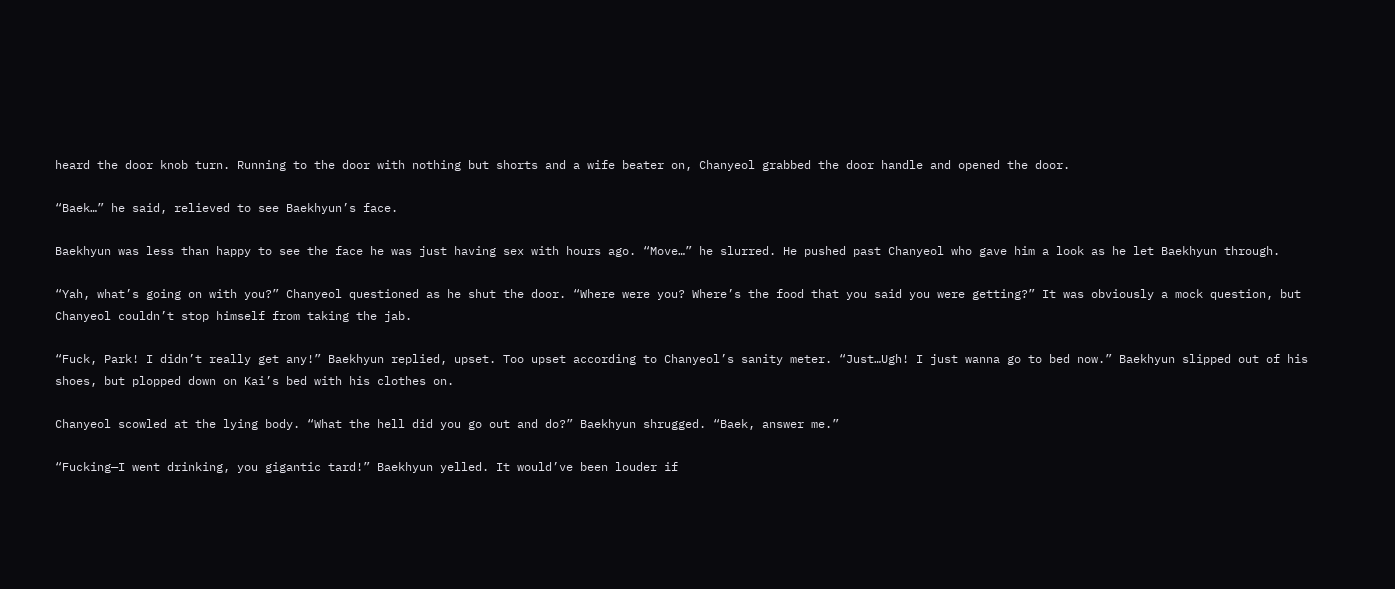heard the door knob turn. Running to the door with nothing but shorts and a wife beater on, Chanyeol grabbed the door handle and opened the door.

“Baek…” he said, relieved to see Baekhyun’s face.

Baekhyun was less than happy to see the face he was just having sex with hours ago. “Move…” he slurred. He pushed past Chanyeol who gave him a look as he let Baekhyun through.

“Yah, what’s going on with you?” Chanyeol questioned as he shut the door. “Where were you? Where’s the food that you said you were getting?” It was obviously a mock question, but Chanyeol couldn’t stop himself from taking the jab.

“Fuck, Park! I didn’t really get any!” Baekhyun replied, upset. Too upset according to Chanyeol’s sanity meter. “Just…Ugh! I just wanna go to bed now.” Baekhyun slipped out of his shoes, but plopped down on Kai’s bed with his clothes on.

Chanyeol scowled at the lying body. “What the hell did you go out and do?” Baekhyun shrugged. “Baek, answer me.”

“Fucking—I went drinking, you gigantic tard!” Baekhyun yelled. It would’ve been louder if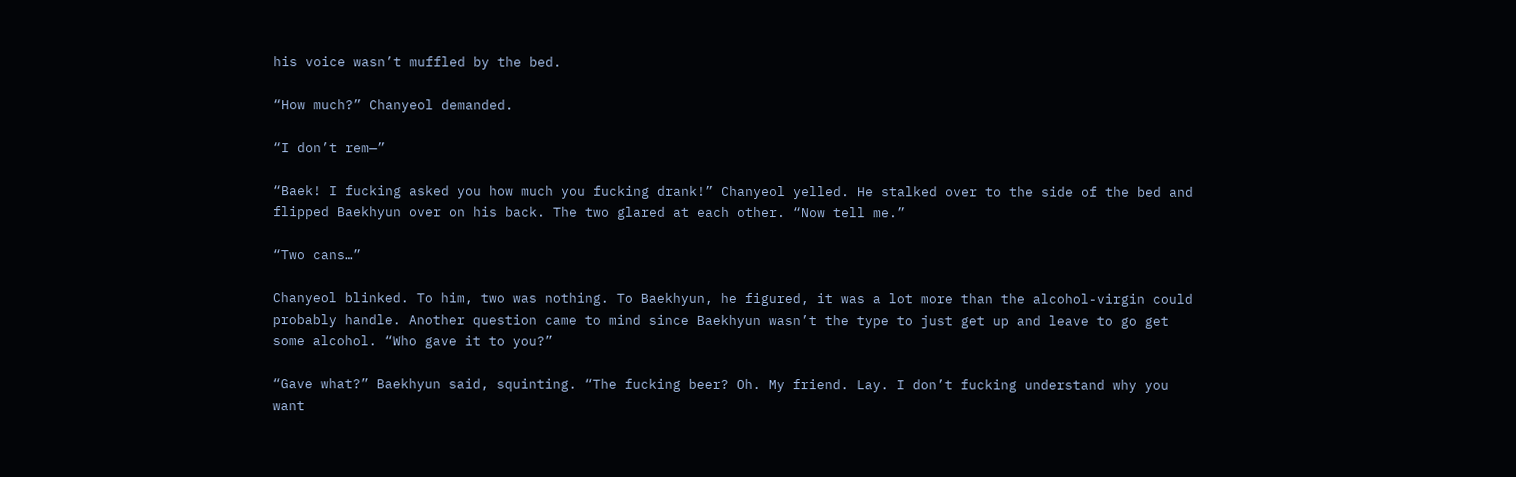his voice wasn’t muffled by the bed.

“How much?” Chanyeol demanded.

“I don’t rem—”

“Baek! I fucking asked you how much you fucking drank!” Chanyeol yelled. He stalked over to the side of the bed and flipped Baekhyun over on his back. The two glared at each other. “Now tell me.”

“Two cans…”

Chanyeol blinked. To him, two was nothing. To Baekhyun, he figured, it was a lot more than the alcohol-virgin could probably handle. Another question came to mind since Baekhyun wasn’t the type to just get up and leave to go get some alcohol. “Who gave it to you?”

“Gave what?” Baekhyun said, squinting. “The fucking beer? Oh. My friend. Lay. I don’t fucking understand why you want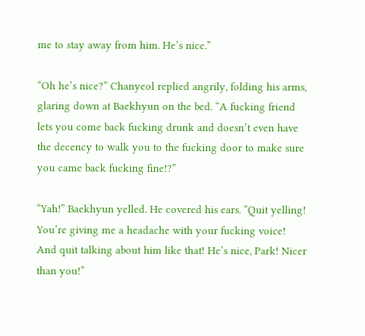me to stay away from him. He’s nice.”

“Oh he’s nice?” Chanyeol replied angrily, folding his arms, glaring down at Baekhyun on the bed. “A fucking friend lets you come back fucking drunk and doesn’t even have the decency to walk you to the fucking door to make sure you came back fucking fine!?”

“Yah!” Baekhyun yelled. He covered his ears. “Quit yelling! You’re giving me a headache with your fucking voice! And quit talking about him like that! He’s nice, Park! Nicer than you!”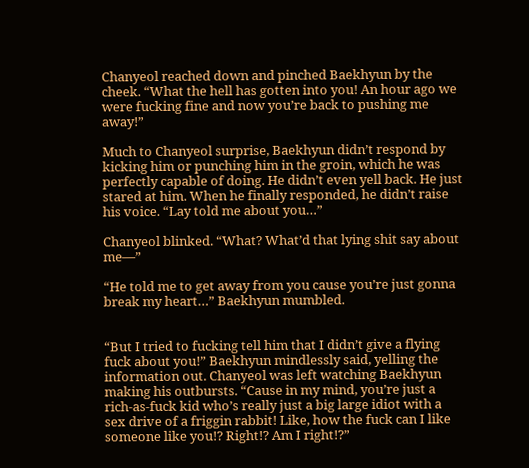Chanyeol reached down and pinched Baekhyun by the cheek. “What the hell has gotten into you! An hour ago we were fucking fine and now you’re back to pushing me away!”

Much to Chanyeol surprise, Baekhyun didn’t respond by kicking him or punching him in the groin, which he was perfectly capable of doing. He didn’t even yell back. He just stared at him. When he finally responded, he didn’t raise his voice. “Lay told me about you…”

Chanyeol blinked. “What? What’d that lying shit say about me—”

“He told me to get away from you cause you’re just gonna break my heart…” Baekhyun mumbled.


“But I tried to fucking tell him that I didn’t give a flying fuck about you!” Baekhyun mindlessly said, yelling the information out. Chanyeol was left watching Baekhyun making his outbursts. “Cause in my mind, you’re just a rich-as-fuck kid who’s really just a big large idiot with a sex drive of a friggin rabbit! Like, how the fuck can I like someone like you!? Right!? Am I right!?”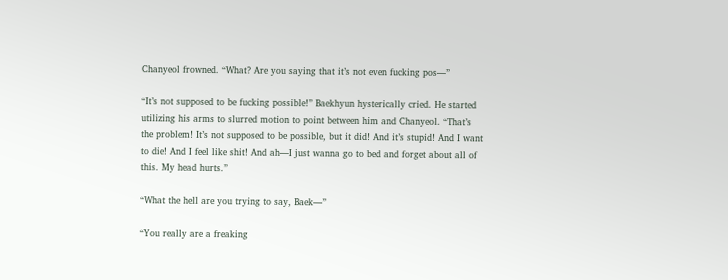Chanyeol frowned. “What? Are you saying that it’s not even fucking pos—”

“It’s not supposed to be fucking possible!” Baekhyun hysterically cried. He started utilizing his arms to slurred motion to point between him and Chanyeol. “That’s the problem! It’s not supposed to be possible, but it did! And it’s stupid! And I want to die! And I feel like shit! And ah—I just wanna go to bed and forget about all of this. My head hurts.”

“What the hell are you trying to say, Baek—”

“You really are a freaking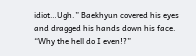idiot…Ugh.” Baekhyun covered his eyes and dragged his hands down his face. “Why the hell do I even!?”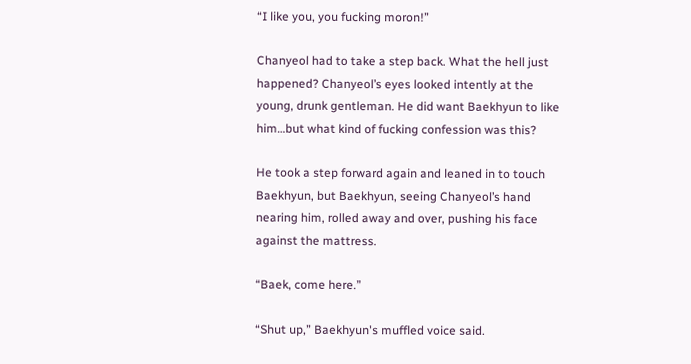“I like you, you fucking moron!”

Chanyeol had to take a step back. What the hell just happened? Chanyeol’s eyes looked intently at the young, drunk gentleman. He did want Baekhyun to like him…but what kind of fucking confession was this?

He took a step forward again and leaned in to touch Baekhyun, but Baekhyun, seeing Chanyeol’s hand nearing him, rolled away and over, pushing his face against the mattress.

“Baek, come here.”

“Shut up,” Baekhyun's muffled voice said.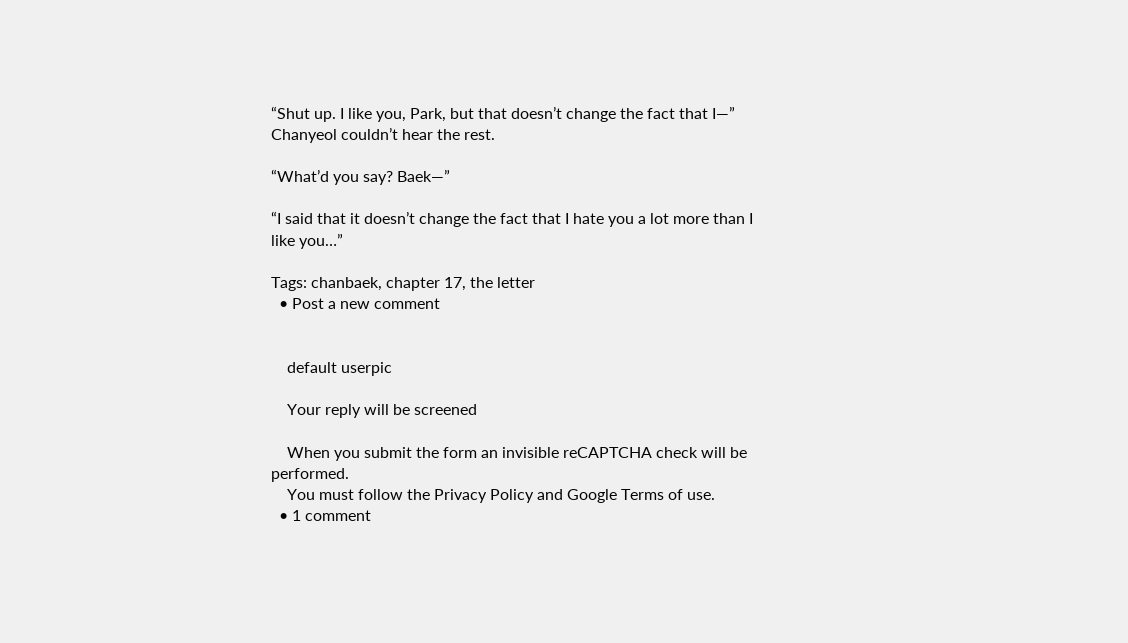“Shut up. I like you, Park, but that doesn’t change the fact that I—” Chanyeol couldn’t hear the rest.

“What’d you say? Baek—”

“I said that it doesn’t change the fact that I hate you a lot more than I like you…”

Tags: chanbaek, chapter 17, the letter
  • Post a new comment


    default userpic

    Your reply will be screened

    When you submit the form an invisible reCAPTCHA check will be performed.
    You must follow the Privacy Policy and Google Terms of use.
  • 1 comment